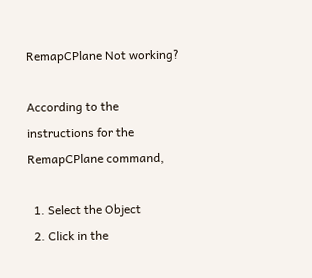RemapCPlane Not working?

According to the instructions for the RemapCPlane command,

  1. Select the Object
  2. Click in the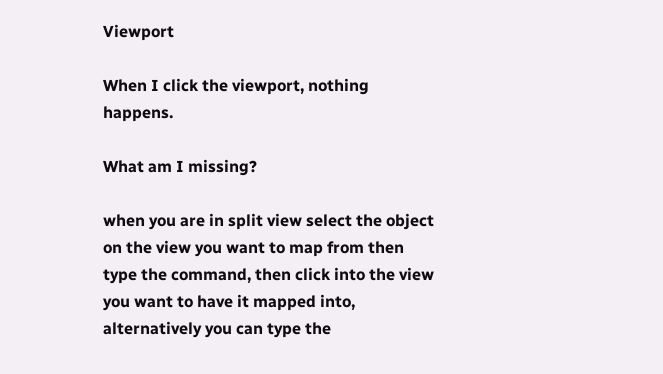Viewport

When I click the viewport, nothing happens.

What am I missing?

when you are in split view select the object on the view you want to map from then type the command, then click into the view you want to have it mapped into, alternatively you can type the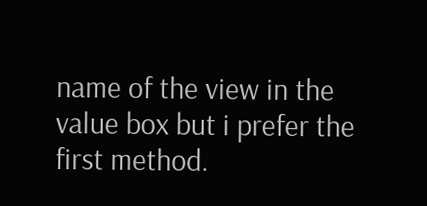name of the view in the value box but i prefer the first method.